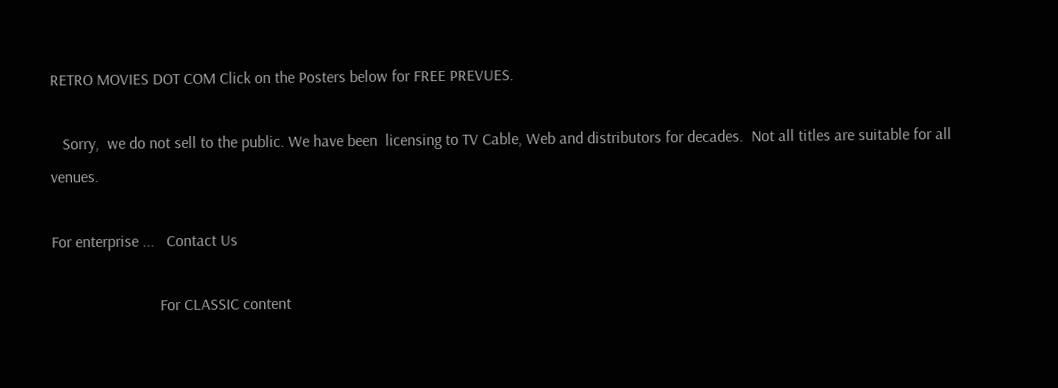RETRO MOVIES DOT COM Click on the Posters below for FREE PREVUES.

   Sorry,  we do not sell to the public. We have been  licensing to TV Cable, Web and distributors for decades.  Not all titles are suitable for all venues.

For enterprise ...   Contact Us

                           For CLASSIC content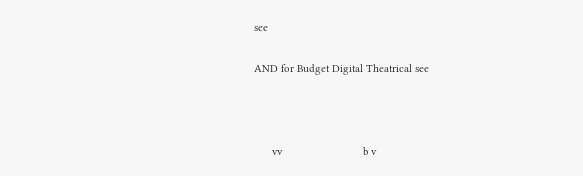see

AND for Budget Digital Theatrical see



      vv                           b v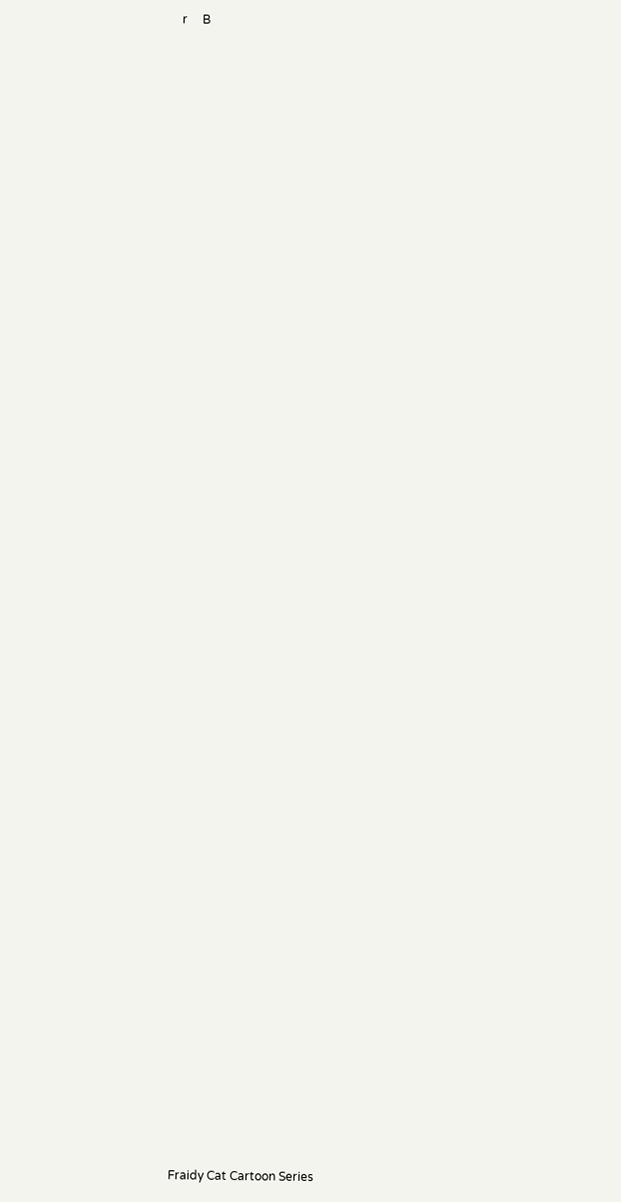r     B














































Fraidy Cat Cartoon Series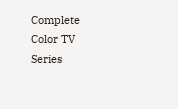Complete Color TV Series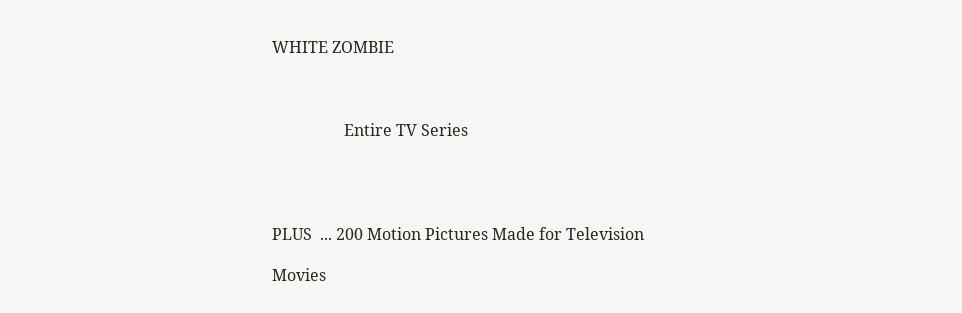WHITE ZOMBIE



                  Entire TV Series




PLUS  ... 200 Motion Pictures Made for Television

Movies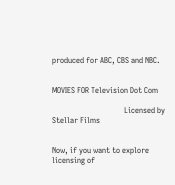produced for ABC, CBS and NBC.


MOVIES FOR Television Dot Com

                                    Licensed by Stellar Films


Now, if you want to explore licensing of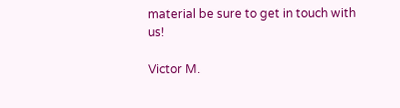material be sure to get in touch with us!

Victor M.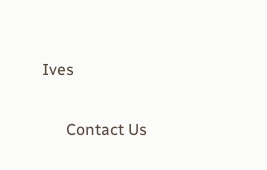Ives

      Contact Us